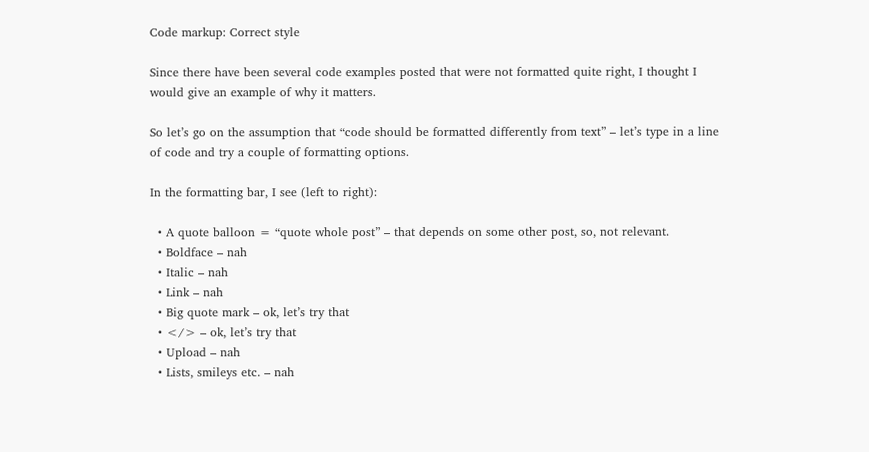Code markup: Correct style

Since there have been several code examples posted that were not formatted quite right, I thought I would give an example of why it matters.

So let’s go on the assumption that “code should be formatted differently from text” – let’s type in a line of code and try a couple of formatting options.

In the formatting bar, I see (left to right):

  • A quote balloon = “quote whole post” – that depends on some other post, so, not relevant.
  • Boldface – nah
  • Italic – nah
  • Link – nah
  • Big quote mark – ok, let’s try that
  • </> – ok, let’s try that
  • Upload – nah
  • Lists, smileys etc. – nah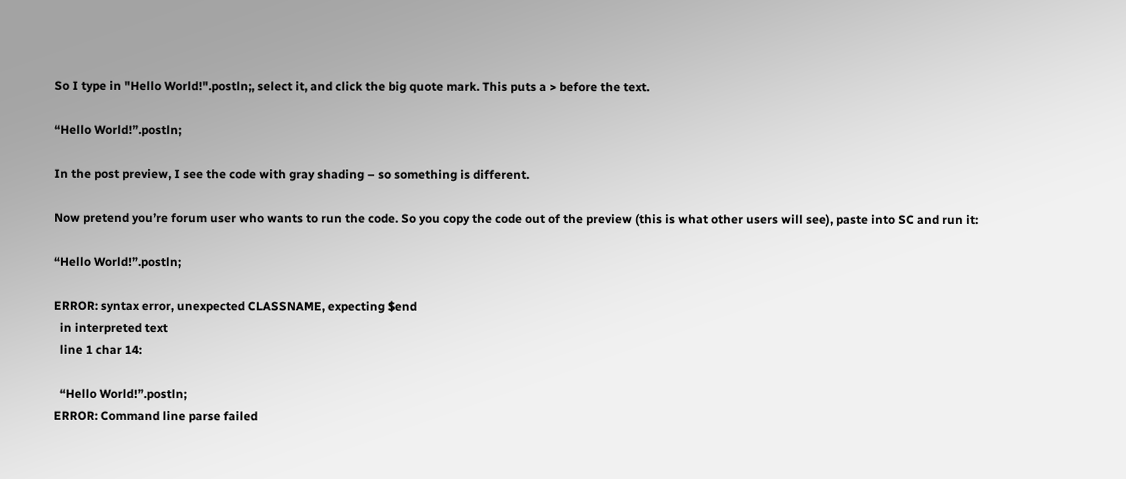So I type in "Hello World!".postln;, select it, and click the big quote mark. This puts a > before the text.

“Hello World!”.postln;

In the post preview, I see the code with gray shading – so something is different.

Now pretend you’re forum user who wants to run the code. So you copy the code out of the preview (this is what other users will see), paste into SC and run it:

“Hello World!”.postln;

ERROR: syntax error, unexpected CLASSNAME, expecting $end
  in interpreted text
  line 1 char 14:

  “Hello World!”.postln;
ERROR: Command line parse failed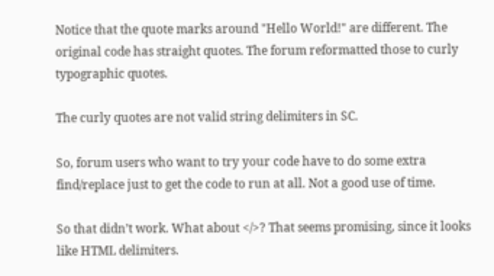Notice that the quote marks around "Hello World!" are different. The original code has straight quotes. The forum reformatted those to curly typographic quotes.

The curly quotes are not valid string delimiters in SC.

So, forum users who want to try your code have to do some extra find/replace just to get the code to run at all. Not a good use of time.

So that didn’t work. What about </>? That seems promising, since it looks like HTML delimiters.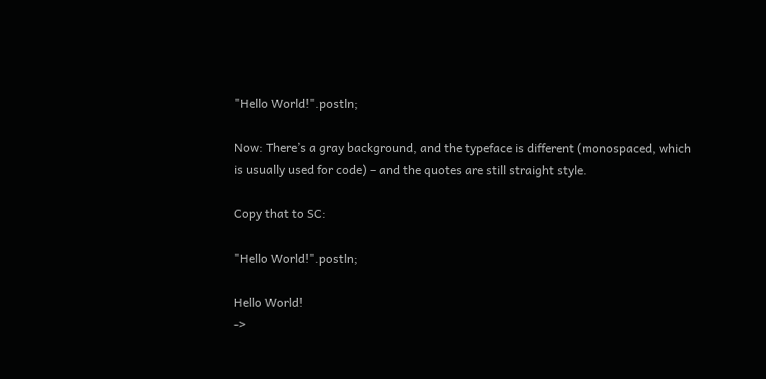"Hello World!".postln;

Now: There’s a gray background, and the typeface is different (monospaced, which is usually used for code) – and the quotes are still straight style.

Copy that to SC:

"Hello World!".postln;

Hello World!
->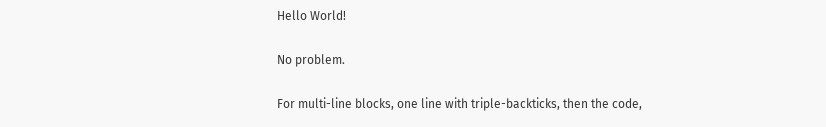Hello World!

No problem.

For multi-line blocks, one line with triple-backticks, then the code,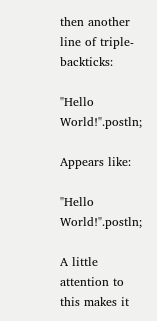then another line of triple-backticks:

"Hello World!".postln;

Appears like:

"Hello World!".postln;

A little attention to this makes it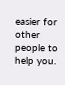easier for other people to help you.